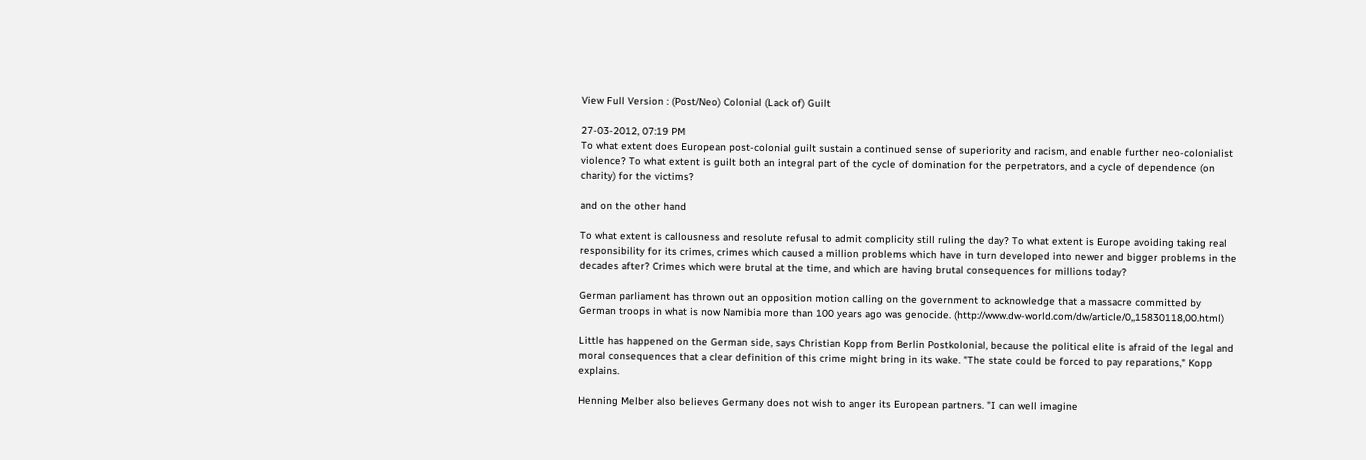View Full Version : (Post/Neo) Colonial (Lack of) Guilt

27-03-2012, 07:19 PM
To what extent does European post-colonial guilt sustain a continued sense of superiority and racism, and enable further neo-colonialist violence? To what extent is guilt both an integral part of the cycle of domination for the perpetrators, and a cycle of dependence (on charity) for the victims?

and on the other hand

To what extent is callousness and resolute refusal to admit complicity still ruling the day? To what extent is Europe avoiding taking real responsibility for its crimes, crimes which caused a million problems which have in turn developed into newer and bigger problems in the decades after? Crimes which were brutal at the time, and which are having brutal consequences for millions today?

German parliament has thrown out an opposition motion calling on the government to acknowledge that a massacre committed by German troops in what is now Namibia more than 100 years ago was genocide. (http://www.dw-world.com/dw/article/0,,15830118,00.html)

Little has happened on the German side, says Christian Kopp from Berlin Postkolonial, because the political elite is afraid of the legal and moral consequences that a clear definition of this crime might bring in its wake. "The state could be forced to pay reparations," Kopp explains.

Henning Melber also believes Germany does not wish to anger its European partners. "I can well imagine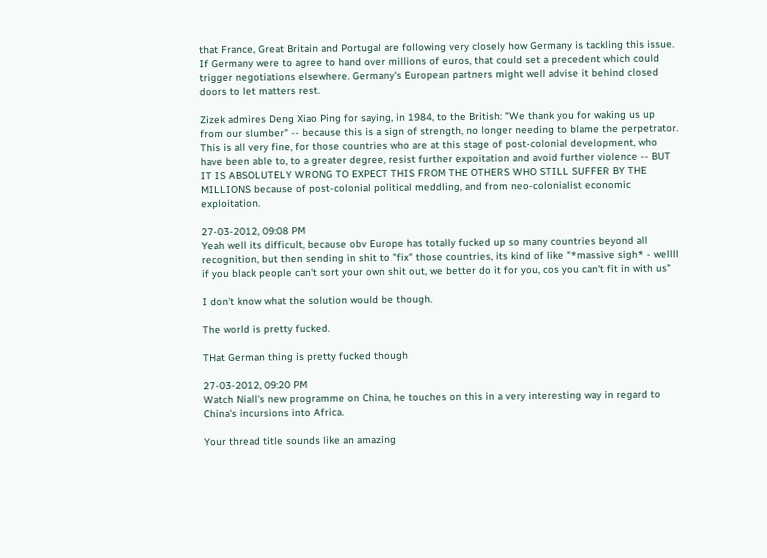that France, Great Britain and Portugal are following very closely how Germany is tackling this issue. If Germany were to agree to hand over millions of euros, that could set a precedent which could trigger negotiations elsewhere. Germany's European partners might well advise it behind closed doors to let matters rest.

Zizek admires Deng Xiao Ping for saying, in 1984, to the British: "We thank you for waking us up from our slumber" -- because this is a sign of strength, no longer needing to blame the perpetrator. This is all very fine, for those countries who are at this stage of post-colonial development, who have been able to, to a greater degree, resist further expoitation and avoid further violence -- BUT IT IS ABSOLUTELY WRONG TO EXPECT THIS FROM THE OTHERS WHO STILL SUFFER BY THE MILLIONS because of post-colonial political meddling, and from neo-colonialist economic exploitation.

27-03-2012, 09:08 PM
Yeah well its difficult, because obv Europe has totally fucked up so many countries beyond all recognition, but then sending in shit to "fix" those countries, its kind of like "*massive sigh* - wellll if you black people can't sort your own shit out, we better do it for you, cos you can't fit in with us"

I don't know what the solution would be though.

The world is pretty fucked.

THat German thing is pretty fucked though

27-03-2012, 09:20 PM
Watch Niall's new programme on China, he touches on this in a very interesting way in regard to China's incursions into Africa.

Your thread title sounds like an amazing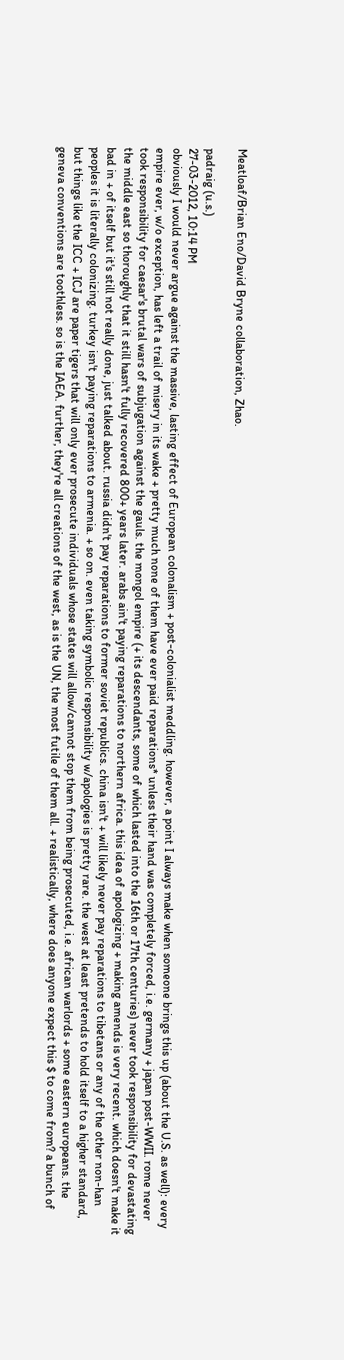Meatloaf/Brian Eno/David Bryne collaboration, Zhao.

padraig (u.s.)
27-03-2012, 10:14 PM
obviously I would never argue against the massive, lasting effect of European colonalism + post-colonialist meddling. however, a point I always make when someone brings this up (about the U.S. as well): every empire ever, w/o exception, has left a trail of misery in its wake + pretty much none of them have ever paid reparations* unless their hand was completely forced, i.e. germany + japan post-WWII. rome never took responsibility for caesar's brutal wars of subjugation against the gauls. the mongol empire (+ its descendants, some of which lasted into the 16th or 17th centuries) never took responsibility for devastating the middle east so thoroughly that it still hasn't fully recovered 800+ years later. arabs ain't paying reparations to northern africa. this idea of apologizing + making amends is very recent. which doesn't make it bad in + of itself but it's still not really done, just talked about. russia didn't pay reparations to former soviet republics. china isn't + will likely never pay reparations to tibetans or any of the other non-han peoples it is literally colonizing. turkey isn't paying reparations to armenia. + so on. even taking symbolic responsibility w/apologies is pretty rare. the west at least pretends to hold itself to a higher standard, but things like the ICC + ICJ are paper tigers that will only ever prosecute individuals whose states will allow/cannot stop them from being prosecuted, i.e. african warlords + some eastern europeans. the geneva conventions are toothless. so is the IAEA. further, they're all creations of the west, as is the UN, the most futile of them all. + realistically, where does anyone expect this $ to come from? a bunch of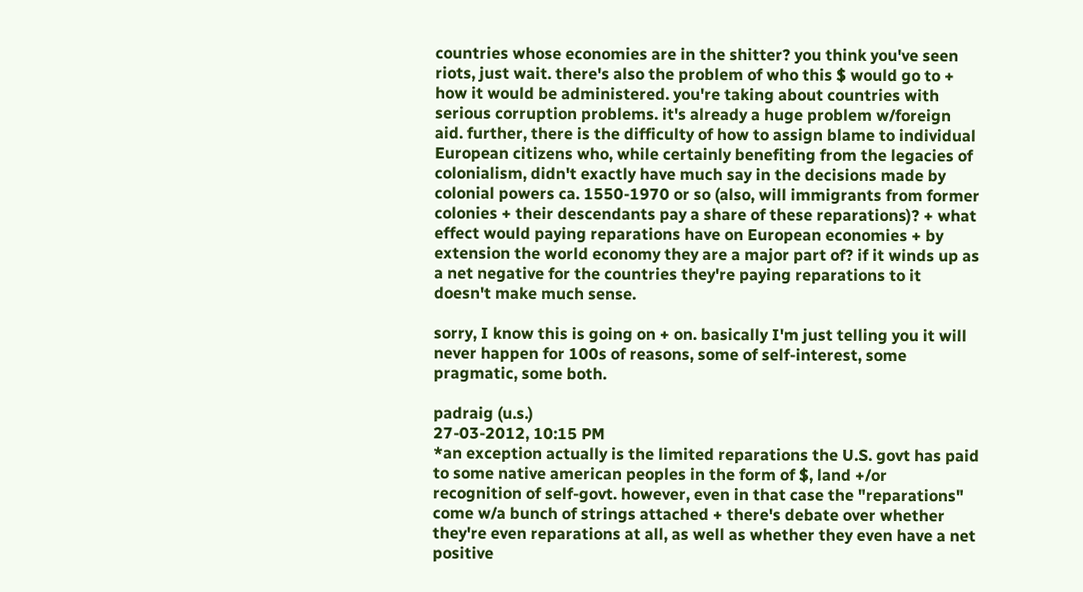countries whose economies are in the shitter? you think you've seen riots, just wait. there's also the problem of who this $ would go to + how it would be administered. you're taking about countries with serious corruption problems. it's already a huge problem w/foreign aid. further, there is the difficulty of how to assign blame to individual European citizens who, while certainly benefiting from the legacies of colonialism, didn't exactly have much say in the decisions made by colonial powers ca. 1550-1970 or so (also, will immigrants from former colonies + their descendants pay a share of these reparations)? + what effect would paying reparations have on European economies + by extension the world economy they are a major part of? if it winds up as a net negative for the countries they're paying reparations to it doesn't make much sense.

sorry, I know this is going on + on. basically I'm just telling you it will never happen for 100s of reasons, some of self-interest, some pragmatic, some both.

padraig (u.s.)
27-03-2012, 10:15 PM
*an exception actually is the limited reparations the U.S. govt has paid to some native american peoples in the form of $, land +/or recognition of self-govt. however, even in that case the "reparations" come w/a bunch of strings attached + there's debate over whether they're even reparations at all, as well as whether they even have a net positive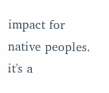impact for native peoples. it's a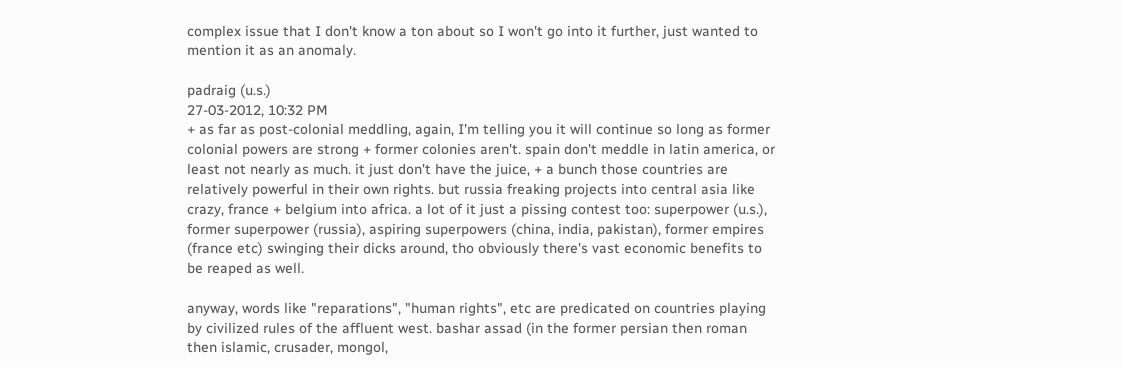complex issue that I don't know a ton about so I won't go into it further, just wanted to mention it as an anomaly.

padraig (u.s.)
27-03-2012, 10:32 PM
+ as far as post-colonial meddling, again, I'm telling you it will continue so long as former colonial powers are strong + former colonies aren't. spain don't meddle in latin america, or least not nearly as much. it just don't have the juice, + a bunch those countries are relatively powerful in their own rights. but russia freaking projects into central asia like crazy, france + belgium into africa. a lot of it just a pissing contest too: superpower (u.s.), former superpower (russia), aspiring superpowers (china, india, pakistan), former empires (france etc) swinging their dicks around, tho obviously there's vast economic benefits to be reaped as well.

anyway, words like "reparations", "human rights", etc are predicated on countries playing by civilized rules of the affluent west. bashar assad (in the former persian then roman then islamic, crusader, mongol,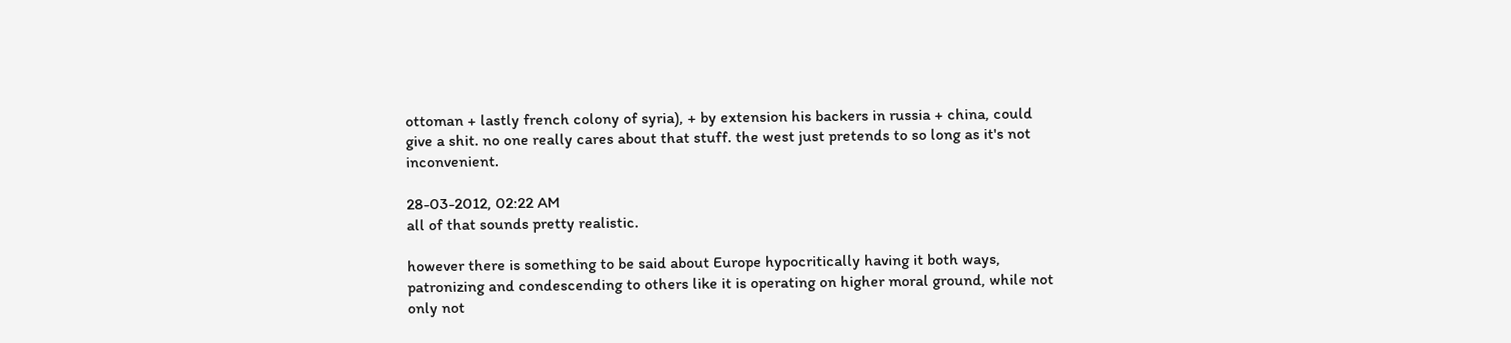ottoman + lastly french colony of syria), + by extension his backers in russia + china, could give a shit. no one really cares about that stuff. the west just pretends to so long as it's not inconvenient.

28-03-2012, 02:22 AM
all of that sounds pretty realistic.

however there is something to be said about Europe hypocritically having it both ways, patronizing and condescending to others like it is operating on higher moral ground, while not only not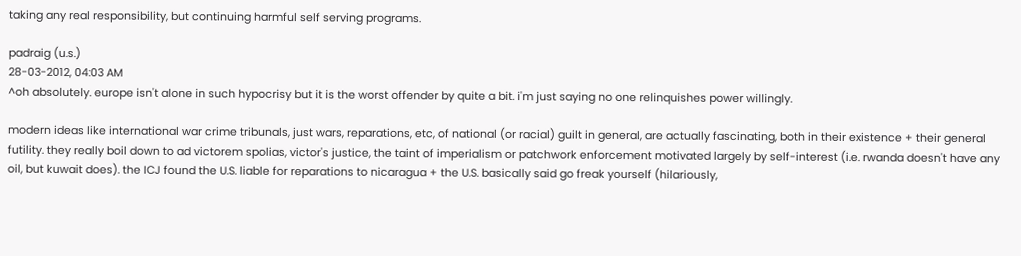taking any real responsibility, but continuing harmful self serving programs.

padraig (u.s.)
28-03-2012, 04:03 AM
^oh absolutely. europe isn't alone in such hypocrisy but it is the worst offender by quite a bit. i'm just saying no one relinquishes power willingly.

modern ideas like international war crime tribunals, just wars, reparations, etc, of national (or racial) guilt in general, are actually fascinating, both in their existence + their general futility. they really boil down to ad victorem spolias, victor's justice, the taint of imperialism or patchwork enforcement motivated largely by self-interest (i.e. rwanda doesn't have any oil, but kuwait does). the ICJ found the U.S. liable for reparations to nicaragua + the U.S. basically said go freak yourself (hilariously,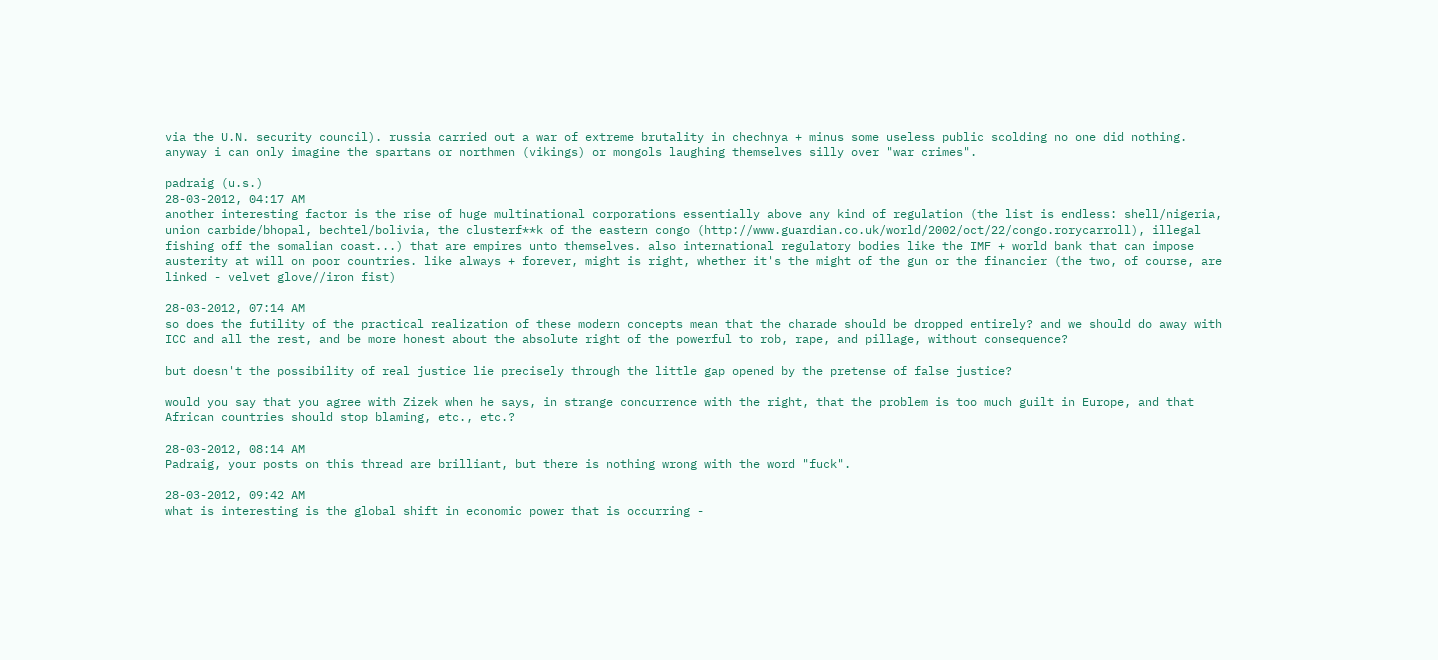via the U.N. security council). russia carried out a war of extreme brutality in chechnya + minus some useless public scolding no one did nothing. anyway i can only imagine the spartans or northmen (vikings) or mongols laughing themselves silly over "war crimes".

padraig (u.s.)
28-03-2012, 04:17 AM
another interesting factor is the rise of huge multinational corporations essentially above any kind of regulation (the list is endless: shell/nigeria, union carbide/bhopal, bechtel/bolivia, the clusterf**k of the eastern congo (http://www.guardian.co.uk/world/2002/oct/22/congo.rorycarroll), illegal fishing off the somalian coast...) that are empires unto themselves. also international regulatory bodies like the IMF + world bank that can impose austerity at will on poor countries. like always + forever, might is right, whether it's the might of the gun or the financier (the two, of course, are linked - velvet glove//iron fist)

28-03-2012, 07:14 AM
so does the futility of the practical realization of these modern concepts mean that the charade should be dropped entirely? and we should do away with ICC and all the rest, and be more honest about the absolute right of the powerful to rob, rape, and pillage, without consequence?

but doesn't the possibility of real justice lie precisely through the little gap opened by the pretense of false justice?

would you say that you agree with Zizek when he says, in strange concurrence with the right, that the problem is too much guilt in Europe, and that African countries should stop blaming, etc., etc.?

28-03-2012, 08:14 AM
Padraig, your posts on this thread are brilliant, but there is nothing wrong with the word "fuck".

28-03-2012, 09:42 AM
what is interesting is the global shift in economic power that is occurring -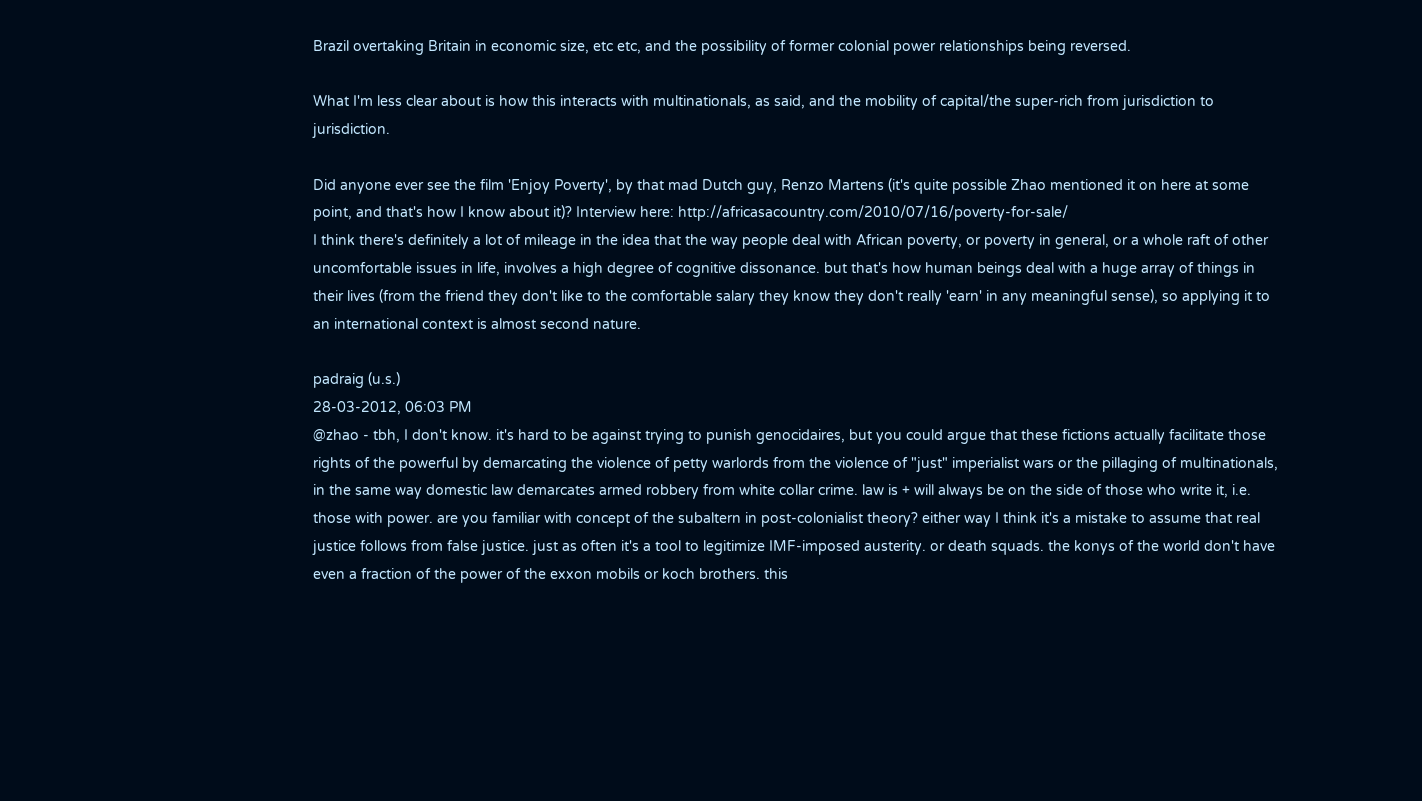Brazil overtaking Britain in economic size, etc etc, and the possibility of former colonial power relationships being reversed.

What I'm less clear about is how this interacts with multinationals, as said, and the mobility of capital/the super-rich from jurisdiction to jurisdiction.

Did anyone ever see the film 'Enjoy Poverty', by that mad Dutch guy, Renzo Martens (it's quite possible Zhao mentioned it on here at some point, and that's how I know about it)? Interview here: http://africasacountry.com/2010/07/16/poverty-for-sale/
I think there's definitely a lot of mileage in the idea that the way people deal with African poverty, or poverty in general, or a whole raft of other uncomfortable issues in life, involves a high degree of cognitive dissonance. but that's how human beings deal with a huge array of things in their lives (from the friend they don't like to the comfortable salary they know they don't really 'earn' in any meaningful sense), so applying it to an international context is almost second nature.

padraig (u.s.)
28-03-2012, 06:03 PM
@zhao - tbh, I don't know. it's hard to be against trying to punish genocidaires, but you could argue that these fictions actually facilitate those rights of the powerful by demarcating the violence of petty warlords from the violence of "just" imperialist wars or the pillaging of multinationals, in the same way domestic law demarcates armed robbery from white collar crime. law is + will always be on the side of those who write it, i.e. those with power. are you familiar with concept of the subaltern in post-colonialist theory? either way I think it's a mistake to assume that real justice follows from false justice. just as often it's a tool to legitimize IMF-imposed austerity. or death squads. the konys of the world don't have even a fraction of the power of the exxon mobils or koch brothers. this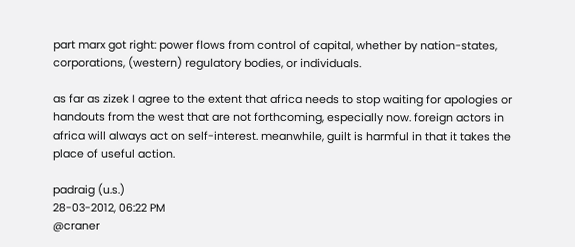part marx got right: power flows from control of capital, whether by nation-states, corporations, (western) regulatory bodies, or individuals.

as far as zizek I agree to the extent that africa needs to stop waiting for apologies or handouts from the west that are not forthcoming, especially now. foreign actors in africa will always act on self-interest. meanwhile, guilt is harmful in that it takes the place of useful action.

padraig (u.s.)
28-03-2012, 06:22 PM
@craner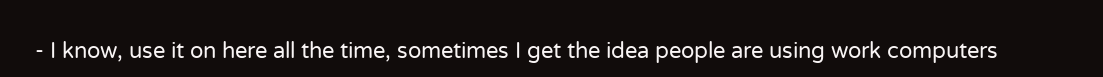- I know, use it on here all the time, sometimes I get the idea people are using work computers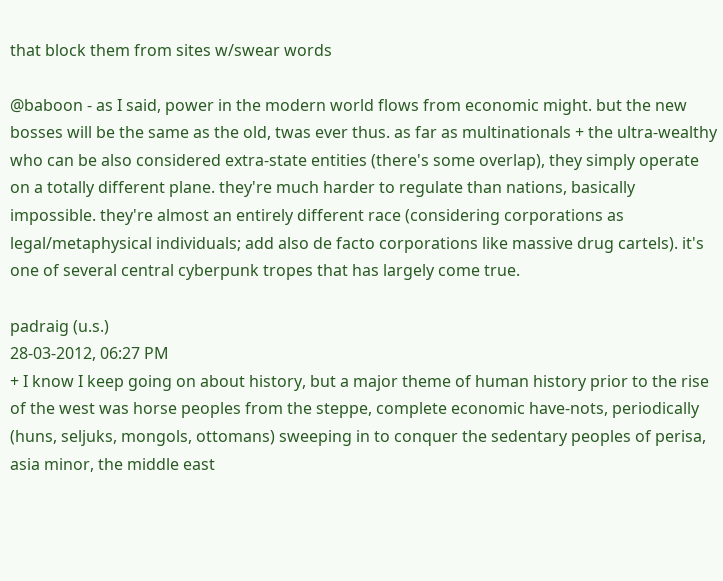that block them from sites w/swear words

@baboon - as I said, power in the modern world flows from economic might. but the new bosses will be the same as the old, twas ever thus. as far as multinationals + the ultra-wealthy who can be also considered extra-state entities (there's some overlap), they simply operate on a totally different plane. they're much harder to regulate than nations, basically impossible. they're almost an entirely different race (considering corporations as legal/metaphysical individuals; add also de facto corporations like massive drug cartels). it's one of several central cyberpunk tropes that has largely come true.

padraig (u.s.)
28-03-2012, 06:27 PM
+ I know I keep going on about history, but a major theme of human history prior to the rise of the west was horse peoples from the steppe, complete economic have-nots, periodically (huns, seljuks, mongols, ottomans) sweeping in to conquer the sedentary peoples of perisa, asia minor, the middle east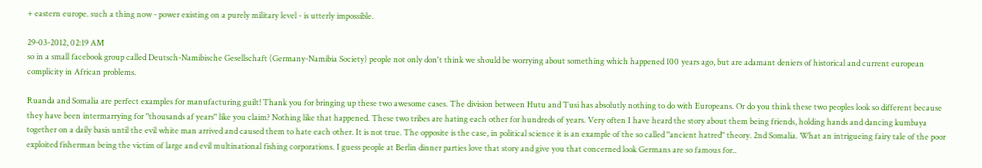+ eastern europe. such a thing now - power existing on a purely military level - is utterly impossible.

29-03-2012, 02:19 AM
so in a small facebook group called Deutsch-Namibische Gesellschaft (Germany-Namibia Society) people not only don't think we should be worrying about something which happened 100 years ago, but are adamant deniers of historical and current european complicity in African problems.

Ruanda and Somalia are perfect examples for manufacturing guilt! Thank you for bringing up these two awesome cases. The division between Hutu and Tusi has absolutly nothing to do with Europeans. Or do you think these two peoples look so different because they have been intermarrying for "thousands af years" like you claim? Nothing like that happened. These two tribes are hating each other for hundreds of years. Very often I have heard the story about them being friends, holding hands and dancing kumbaya together on a daily basis until the evil white man arrived and caused them to hate each other. It is not true. The opposite is the case, in political science it is an example of the so called "ancient hatred" theory. 2nd Somalia. What an intrigueing fairy tale of the poor exploited fisherman being the victim of large and evil multinational fishing corporations. I guess people at Berlin dinner parties love that story and give you that concerned look Germans are so famous for..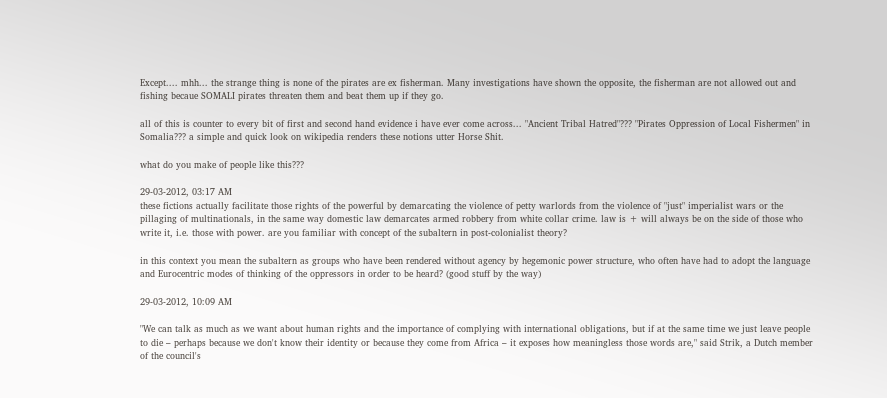Except.... mhh... the strange thing is none of the pirates are ex fisherman. Many investigations have shown the opposite, the fisherman are not allowed out and fishing becaue SOMALI pirates threaten them and beat them up if they go.

all of this is counter to every bit of first and second hand evidence i have ever come across... "Ancient Tribal Hatred"??? "Pirates Oppression of Local Fishermen" in Somalia??? a simple and quick look on wikipedia renders these notions utter Horse Shit.

what do you make of people like this???

29-03-2012, 03:17 AM
these fictions actually facilitate those rights of the powerful by demarcating the violence of petty warlords from the violence of "just" imperialist wars or the pillaging of multinationals, in the same way domestic law demarcates armed robbery from white collar crime. law is + will always be on the side of those who write it, i.e. those with power. are you familiar with concept of the subaltern in post-colonialist theory?

in this context you mean the subaltern as groups who have been rendered without agency by hegemonic power structure, who often have had to adopt the language and Eurocentric modes of thinking of the oppressors in order to be heard? (good stuff by the way)

29-03-2012, 10:09 AM

"We can talk as much as we want about human rights and the importance of complying with international obligations, but if at the same time we just leave people to die – perhaps because we don't know their identity or because they come from Africa – it exposes how meaningless those words are," said Strik, a Dutch member of the council's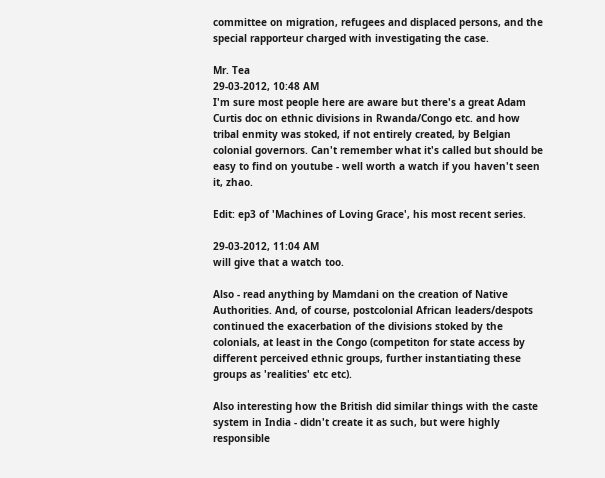committee on migration, refugees and displaced persons, and the special rapporteur charged with investigating the case.

Mr. Tea
29-03-2012, 10:48 AM
I'm sure most people here are aware but there's a great Adam Curtis doc on ethnic divisions in Rwanda/Congo etc. and how tribal enmity was stoked, if not entirely created, by Belgian colonial governors. Can't remember what it's called but should be easy to find on youtube - well worth a watch if you haven't seen it, zhao.

Edit: ep3 of 'Machines of Loving Grace', his most recent series.

29-03-2012, 11:04 AM
will give that a watch too.

Also - read anything by Mamdani on the creation of Native Authorities. And, of course, postcolonial African leaders/despots continued the exacerbation of the divisions stoked by the colonials, at least in the Congo (competiton for state access by different perceived ethnic groups, further instantiating these groups as 'realities' etc etc).

Also interesting how the British did similar things with the caste system in India - didn't create it as such, but were highly responsible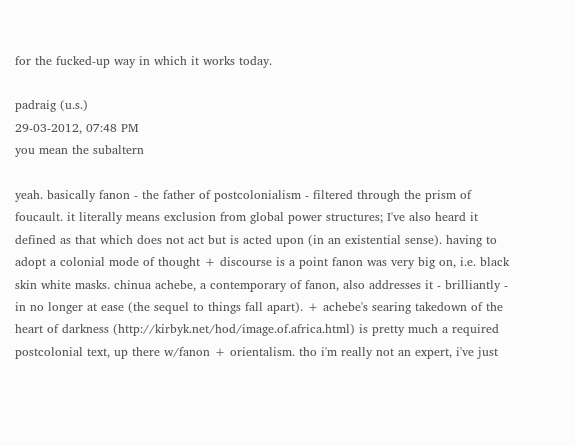for the fucked-up way in which it works today.

padraig (u.s.)
29-03-2012, 07:48 PM
you mean the subaltern

yeah. basically fanon - the father of postcolonialism - filtered through the prism of foucault. it literally means exclusion from global power structures; I've also heard it defined as that which does not act but is acted upon (in an existential sense). having to adopt a colonial mode of thought + discourse is a point fanon was very big on, i.e. black skin white masks. chinua achebe, a contemporary of fanon, also addresses it - brilliantly - in no longer at ease (the sequel to things fall apart). + achebe's searing takedown of the heart of darkness (http://kirbyk.net/hod/image.of.africa.html) is pretty much a required postcolonial text, up there w/fanon + orientalism. tho i'm really not an expert, i've just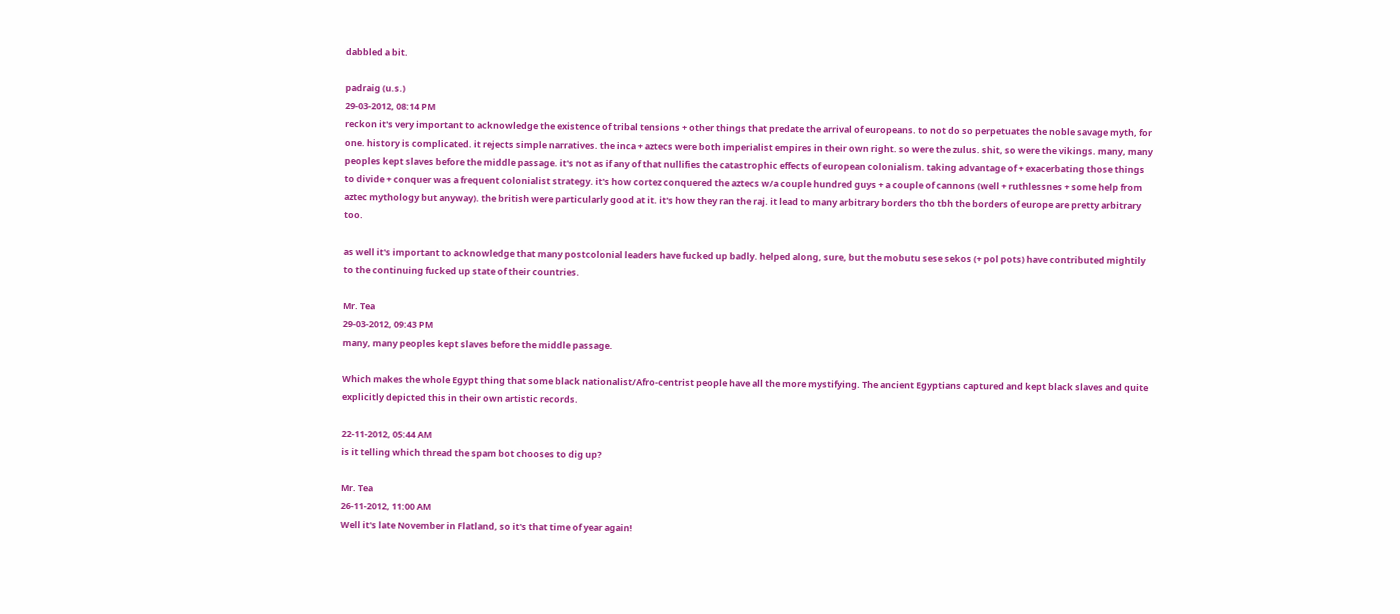dabbled a bit.

padraig (u.s.)
29-03-2012, 08:14 PM
reckon it's very important to acknowledge the existence of tribal tensions + other things that predate the arrival of europeans. to not do so perpetuates the noble savage myth, for one. history is complicated. it rejects simple narratives. the inca + aztecs were both imperialist empires in their own right. so were the zulus. shit, so were the vikings. many, many peoples kept slaves before the middle passage. it's not as if any of that nullifies the catastrophic effects of european colonialism. taking advantage of + exacerbating those things to divide + conquer was a frequent colonialist strategy. it's how cortez conquered the aztecs w/a couple hundred guys + a couple of cannons (well + ruthlessnes + some help from aztec mythology but anyway). the british were particularly good at it. it's how they ran the raj. it lead to many arbitrary borders tho tbh the borders of europe are pretty arbitrary too.

as well it's important to acknowledge that many postcolonial leaders have fucked up badly. helped along, sure, but the mobutu sese sekos (+ pol pots) have contributed mightily to the continuing fucked up state of their countries.

Mr. Tea
29-03-2012, 09:43 PM
many, many peoples kept slaves before the middle passage.

Which makes the whole Egypt thing that some black nationalist/Afro-centrist people have all the more mystifying. The ancient Egyptians captured and kept black slaves and quite explicitly depicted this in their own artistic records.

22-11-2012, 05:44 AM
is it telling which thread the spam bot chooses to dig up?

Mr. Tea
26-11-2012, 11:00 AM
Well it's late November in Flatland, so it's that time of year again!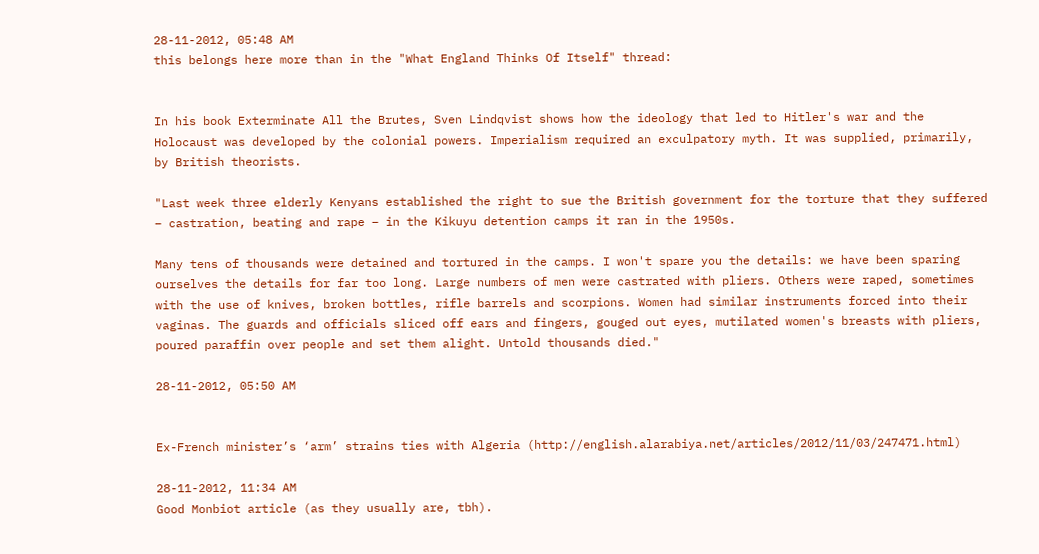28-11-2012, 05:48 AM
this belongs here more than in the "What England Thinks Of Itself" thread:


In his book Exterminate All the Brutes, Sven Lindqvist shows how the ideology that led to Hitler's war and the Holocaust was developed by the colonial powers. Imperialism required an exculpatory myth. It was supplied, primarily, by British theorists.

"Last week three elderly Kenyans established the right to sue the British government for the torture that they suffered – castration, beating and rape – in the Kikuyu detention camps it ran in the 1950s.

Many tens of thousands were detained and tortured in the camps. I won't spare you the details: we have been sparing ourselves the details for far too long. Large numbers of men were castrated with pliers. Others were raped, sometimes with the use of knives, broken bottles, rifle barrels and scorpions. Women had similar instruments forced into their vaginas. The guards and officials sliced off ears and fingers, gouged out eyes, mutilated women's breasts with pliers, poured paraffin over people and set them alight. Untold thousands died."

28-11-2012, 05:50 AM


Ex-French minister’s ‘arm’ strains ties with Algeria (http://english.alarabiya.net/articles/2012/11/03/247471.html)

28-11-2012, 11:34 AM
Good Monbiot article (as they usually are, tbh).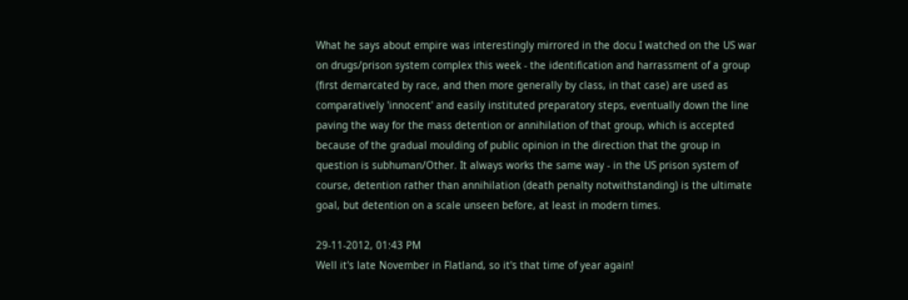What he says about empire was interestingly mirrored in the docu I watched on the US war on drugs/prison system complex this week - the identification and harrassment of a group (first demarcated by race, and then more generally by class, in that case) are used as comparatively 'innocent' and easily instituted preparatory steps, eventually down the line paving the way for the mass detention or annihilation of that group, which is accepted because of the gradual moulding of public opinion in the direction that the group in question is subhuman/Other. It always works the same way - in the US prison system of course, detention rather than annihilation (death penalty notwithstanding) is the ultimate goal, but detention on a scale unseen before, at least in modern times.

29-11-2012, 01:43 PM
Well it's late November in Flatland, so it's that time of year again!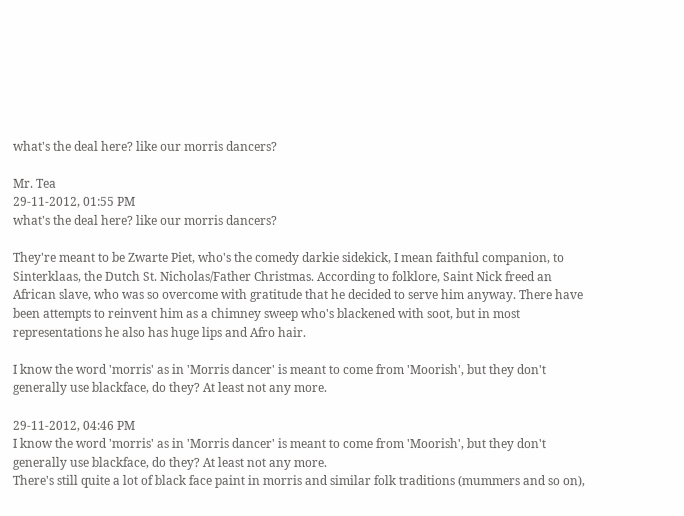what's the deal here? like our morris dancers?

Mr. Tea
29-11-2012, 01:55 PM
what's the deal here? like our morris dancers?

They're meant to be Zwarte Piet, who's the comedy darkie sidekick, I mean faithful companion, to Sinterklaas, the Dutch St. Nicholas/Father Christmas. According to folklore, Saint Nick freed an African slave, who was so overcome with gratitude that he decided to serve him anyway. There have been attempts to reinvent him as a chimney sweep who's blackened with soot, but in most representations he also has huge lips and Afro hair.

I know the word 'morris' as in 'Morris dancer' is meant to come from 'Moorish', but they don't generally use blackface, do they? At least not any more.

29-11-2012, 04:46 PM
I know the word 'morris' as in 'Morris dancer' is meant to come from 'Moorish', but they don't generally use blackface, do they? At least not any more.
There's still quite a lot of black face paint in morris and similar folk traditions (mummers and so on),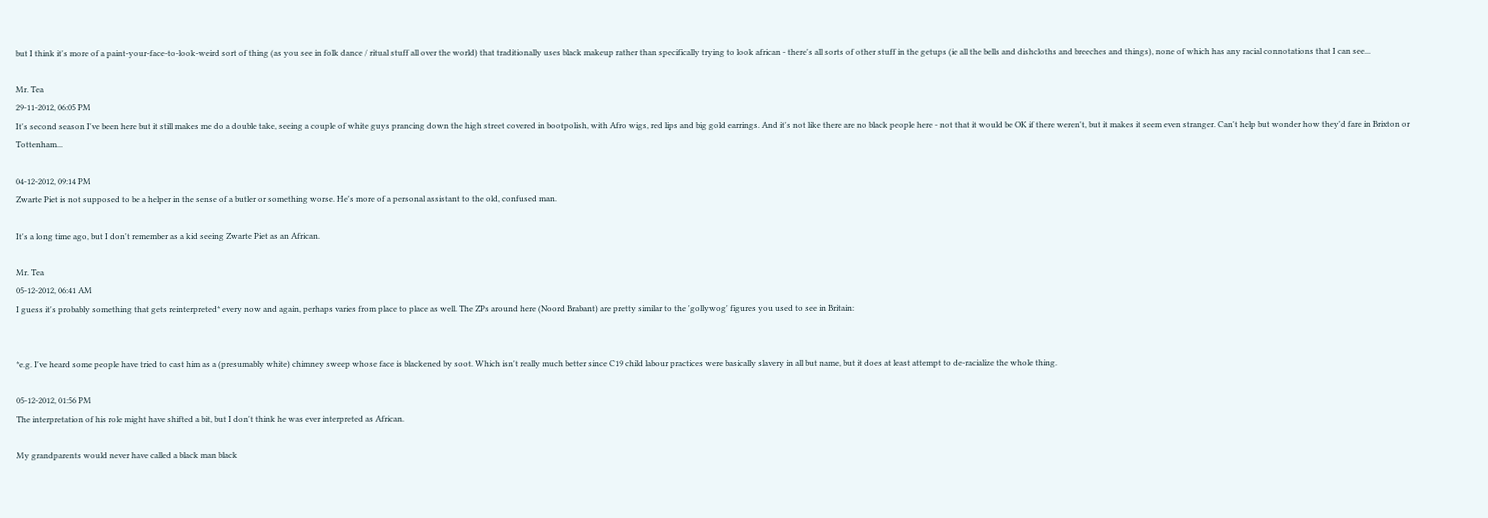but I think it's more of a paint-your-face-to-look-weird sort of thing (as you see in folk dance / ritual stuff all over the world) that traditionally uses black makeup rather than specifically trying to look african - there's all sorts of other stuff in the getups (ie all the bells and dishcloths and breeches and things), none of which has any racial connotations that I can see...

Mr. Tea
29-11-2012, 06:05 PM
It's second season I've been here but it still makes me do a double take, seeing a couple of white guys prancing down the high street covered in bootpolish, with Afro wigs, red lips and big gold earrings. And it's not like there are no black people here - not that it would be OK if there weren't, but it makes it seem even stranger. Can't help but wonder how they'd fare in Brixton or Tottenham...

04-12-2012, 09:14 PM
Zwarte Piet is not supposed to be a helper in the sense of a butler or something worse. He's more of a personal assistant to the old, confused man.

It's a long time ago, but I don't remember as a kid seeing Zwarte Piet as an African.

Mr. Tea
05-12-2012, 06:41 AM
I guess it's probably something that gets reinterpreted* every now and again, perhaps varies from place to place as well. The ZPs around here (Noord Brabant) are pretty similar to the 'gollywog' figures you used to see in Britain:


*e.g. I've heard some people have tried to cast him as a (presumably white) chimney sweep whose face is blackened by soot. Which isn't really much better since C19 child labour practices were basically slavery in all but name, but it does at least attempt to de-racialize the whole thing.

05-12-2012, 01:56 PM
The interpretation of his role might have shifted a bit, but I don't think he was ever interpreted as African.

My grandparents would never have called a black man black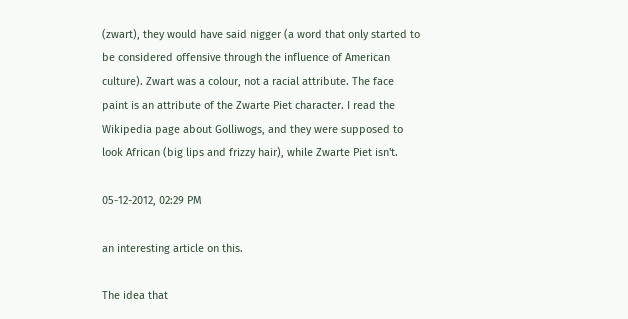(zwart), they would have said nigger (a word that only started to be considered offensive through the influence of American culture). Zwart was a colour, not a racial attribute. The face paint is an attribute of the Zwarte Piet character. I read the Wikipedia page about Golliwogs, and they were supposed to look African (big lips and frizzy hair), while Zwarte Piet isn't.

05-12-2012, 02:29 PM

an interesting article on this.

The idea that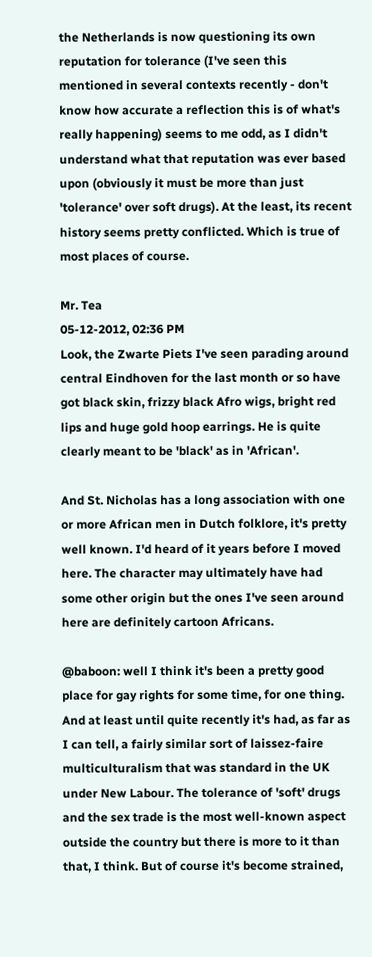the Netherlands is now questioning its own reputation for tolerance (I've seen this mentioned in several contexts recently - don't know how accurate a reflection this is of what's really happening) seems to me odd, as I didn't understand what that reputation was ever based upon (obviously it must be more than just 'tolerance' over soft drugs). At the least, its recent history seems pretty conflicted. Which is true of most places of course.

Mr. Tea
05-12-2012, 02:36 PM
Look, the Zwarte Piets I've seen parading around central Eindhoven for the last month or so have got black skin, frizzy black Afro wigs, bright red lips and huge gold hoop earrings. He is quite clearly meant to be 'black' as in 'African'.

And St. Nicholas has a long association with one or more African men in Dutch folklore, it's pretty well known. I'd heard of it years before I moved here. The character may ultimately have had some other origin but the ones I've seen around here are definitely cartoon Africans.

@baboon: well I think it's been a pretty good place for gay rights for some time, for one thing. And at least until quite recently it's had, as far as I can tell, a fairly similar sort of laissez-faire multiculturalism that was standard in the UK under New Labour. The tolerance of 'soft' drugs and the sex trade is the most well-known aspect outside the country but there is more to it than that, I think. But of course it's become strained,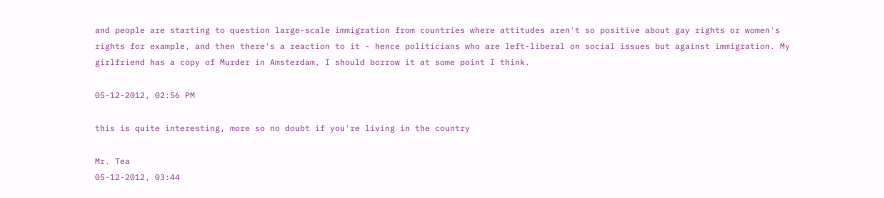and people are starting to question large-scale immigration from countries where attitudes aren't so positive about gay rights or women's rights for example, and then there's a reaction to it - hence politicians who are left-liberal on social issues but against immigration. My girlfriend has a copy of Murder in Amsterdam, I should borrow it at some point I think.

05-12-2012, 02:56 PM

this is quite interesting, more so no doubt if you're living in the country

Mr. Tea
05-12-2012, 03:44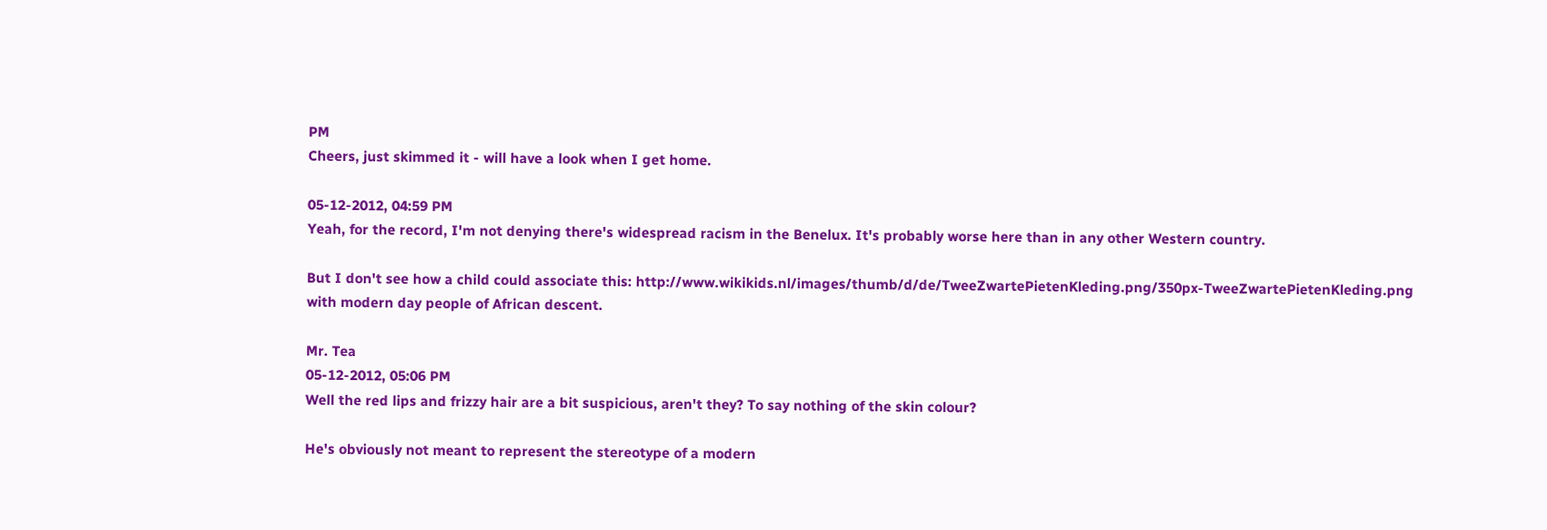PM
Cheers, just skimmed it - will have a look when I get home.

05-12-2012, 04:59 PM
Yeah, for the record, I'm not denying there's widespread racism in the Benelux. It's probably worse here than in any other Western country.

But I don't see how a child could associate this: http://www.wikikids.nl/images/thumb/d/de/TweeZwartePietenKleding.png/350px-TweeZwartePietenKleding.png
with modern day people of African descent.

Mr. Tea
05-12-2012, 05:06 PM
Well the red lips and frizzy hair are a bit suspicious, aren't they? To say nothing of the skin colour?

He's obviously not meant to represent the stereotype of a modern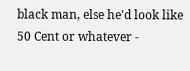black man, else he'd look like 50 Cent or whatever -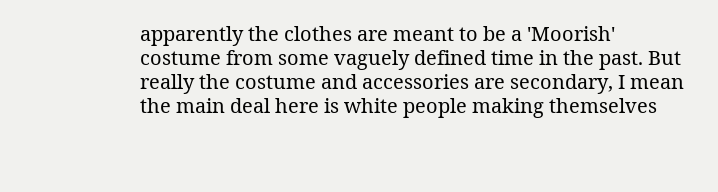apparently the clothes are meant to be a 'Moorish' costume from some vaguely defined time in the past. But really the costume and accessories are secondary, I mean the main deal here is white people making themselves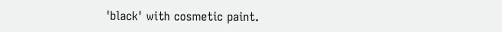'black' with cosmetic paint.